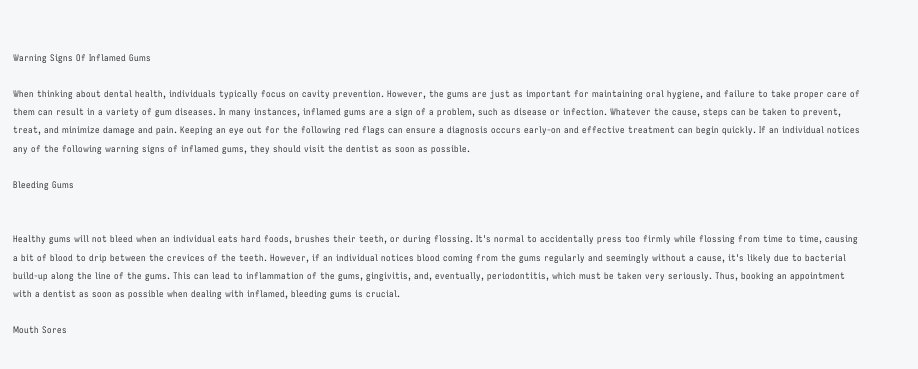Warning Signs Of Inflamed Gums

When thinking about dental health, individuals typically focus on cavity prevention. However, the gums are just as important for maintaining oral hygiene, and failure to take proper care of them can result in a variety of gum diseases. In many instances, inflamed gums are a sign of a problem, such as disease or infection. Whatever the cause, steps can be taken to prevent, treat, and minimize damage and pain. Keeping an eye out for the following red flags can ensure a diagnosis occurs early-on and effective treatment can begin quickly. If an individual notices any of the following warning signs of inflamed gums, they should visit the dentist as soon as possible.

Bleeding Gums


Healthy gums will not bleed when an individual eats hard foods, brushes their teeth, or during flossing. It's normal to accidentally press too firmly while flossing from time to time, causing a bit of blood to drip between the crevices of the teeth. However, if an individual notices blood coming from the gums regularly and seemingly without a cause, it's likely due to bacterial build-up along the line of the gums. This can lead to inflammation of the gums, gingivitis, and, eventually, periodontitis, which must be taken very seriously. Thus, booking an appointment with a dentist as soon as possible when dealing with inflamed, bleeding gums is crucial.

Mouth Sores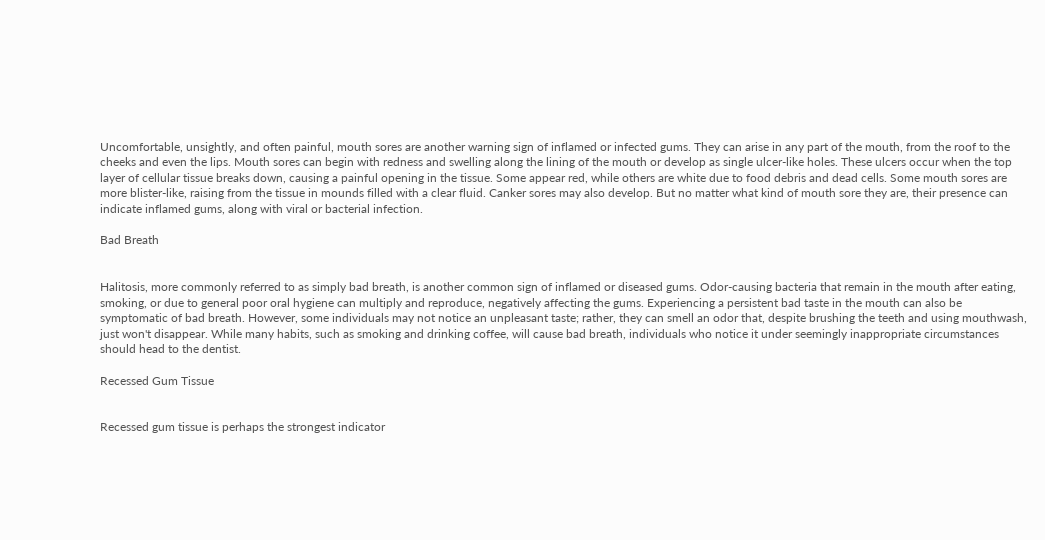Uncomfortable, unsightly, and often painful, mouth sores are another warning sign of inflamed or infected gums. They can arise in any part of the mouth, from the roof to the cheeks and even the lips. Mouth sores can begin with redness and swelling along the lining of the mouth or develop as single ulcer-like holes. These ulcers occur when the top layer of cellular tissue breaks down, causing a painful opening in the tissue. Some appear red, while others are white due to food debris and dead cells. Some mouth sores are more blister-like, raising from the tissue in mounds filled with a clear fluid. Canker sores may also develop. But no matter what kind of mouth sore they are, their presence can indicate inflamed gums, along with viral or bacterial infection.

Bad Breath


Halitosis, more commonly referred to as simply bad breath, is another common sign of inflamed or diseased gums. Odor-causing bacteria that remain in the mouth after eating, smoking, or due to general poor oral hygiene can multiply and reproduce, negatively affecting the gums. Experiencing a persistent bad taste in the mouth can also be symptomatic of bad breath. However, some individuals may not notice an unpleasant taste; rather, they can smell an odor that, despite brushing the teeth and using mouthwash, just won't disappear. While many habits, such as smoking and drinking coffee, will cause bad breath, individuals who notice it under seemingly inappropriate circumstances should head to the dentist.

Recessed Gum Tissue


Recessed gum tissue is perhaps the strongest indicator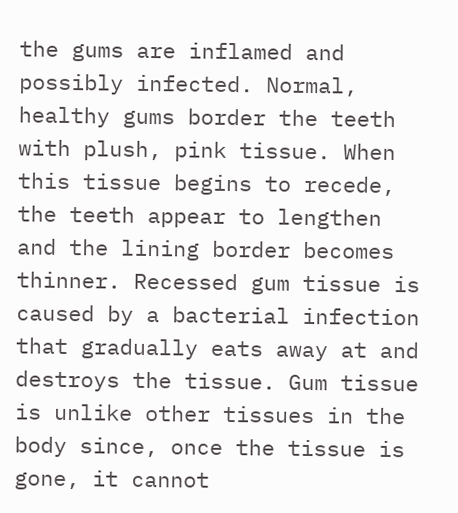the gums are inflamed and possibly infected. Normal, healthy gums border the teeth with plush, pink tissue. When this tissue begins to recede, the teeth appear to lengthen and the lining border becomes thinner. Recessed gum tissue is caused by a bacterial infection that gradually eats away at and destroys the tissue. Gum tissue is unlike other tissues in the body since, once the tissue is gone, it cannot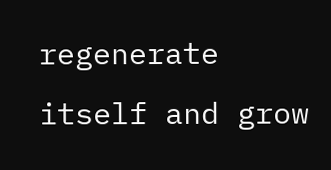regenerate itself and grow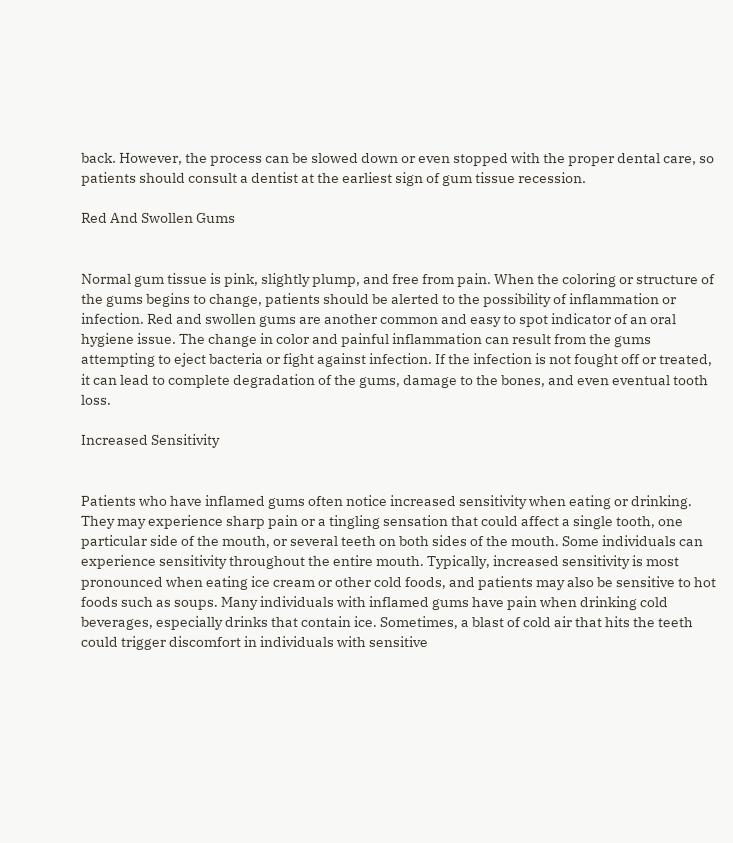back. However, the process can be slowed down or even stopped with the proper dental care, so patients should consult a dentist at the earliest sign of gum tissue recession.

Red And Swollen Gums


Normal gum tissue is pink, slightly plump, and free from pain. When the coloring or structure of the gums begins to change, patients should be alerted to the possibility of inflammation or infection. Red and swollen gums are another common and easy to spot indicator of an oral hygiene issue. The change in color and painful inflammation can result from the gums attempting to eject bacteria or fight against infection. If the infection is not fought off or treated, it can lead to complete degradation of the gums, damage to the bones, and even eventual tooth loss.

Increased Sensitivity


Patients who have inflamed gums often notice increased sensitivity when eating or drinking. They may experience sharp pain or a tingling sensation that could affect a single tooth, one particular side of the mouth, or several teeth on both sides of the mouth. Some individuals can experience sensitivity throughout the entire mouth. Typically, increased sensitivity is most pronounced when eating ice cream or other cold foods, and patients may also be sensitive to hot foods such as soups. Many individuals with inflamed gums have pain when drinking cold beverages, especially drinks that contain ice. Sometimes, a blast of cold air that hits the teeth could trigger discomfort in individuals with sensitive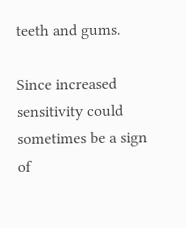teeth and gums.

Since increased sensitivity could sometimes be a sign of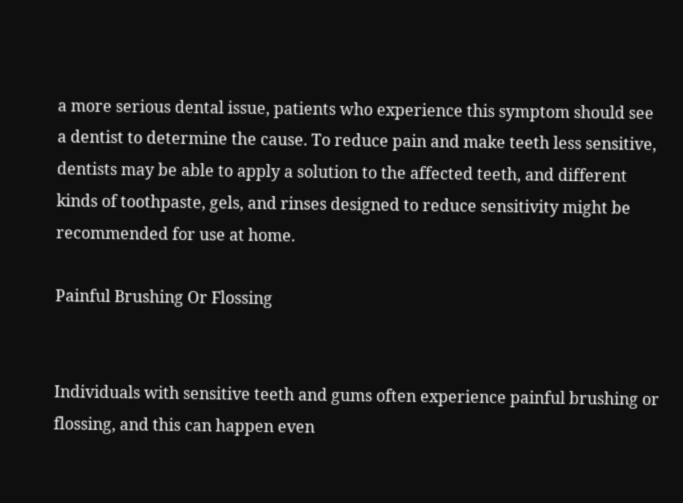a more serious dental issue, patients who experience this symptom should see a dentist to determine the cause. To reduce pain and make teeth less sensitive, dentists may be able to apply a solution to the affected teeth, and different kinds of toothpaste, gels, and rinses designed to reduce sensitivity might be recommended for use at home.

Painful Brushing Or Flossing


Individuals with sensitive teeth and gums often experience painful brushing or flossing, and this can happen even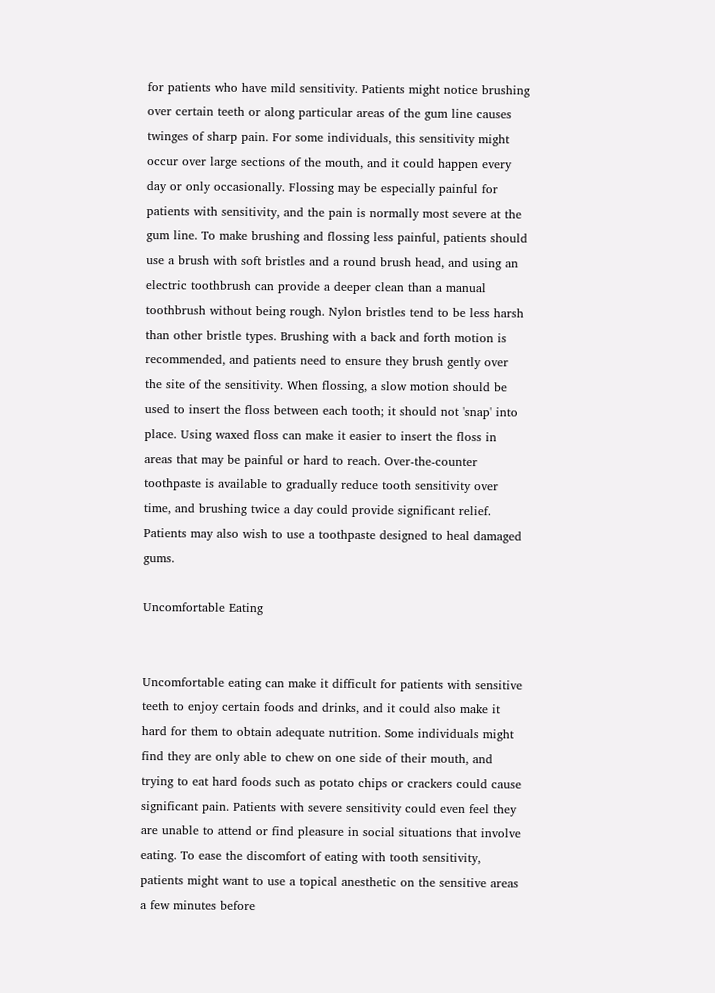for patients who have mild sensitivity. Patients might notice brushing over certain teeth or along particular areas of the gum line causes twinges of sharp pain. For some individuals, this sensitivity might occur over large sections of the mouth, and it could happen every day or only occasionally. Flossing may be especially painful for patients with sensitivity, and the pain is normally most severe at the gum line. To make brushing and flossing less painful, patients should use a brush with soft bristles and a round brush head, and using an electric toothbrush can provide a deeper clean than a manual toothbrush without being rough. Nylon bristles tend to be less harsh than other bristle types. Brushing with a back and forth motion is recommended, and patients need to ensure they brush gently over the site of the sensitivity. When flossing, a slow motion should be used to insert the floss between each tooth; it should not 'snap' into place. Using waxed floss can make it easier to insert the floss in areas that may be painful or hard to reach. Over-the-counter toothpaste is available to gradually reduce tooth sensitivity over time, and brushing twice a day could provide significant relief. Patients may also wish to use a toothpaste designed to heal damaged gums.

Uncomfortable Eating


Uncomfortable eating can make it difficult for patients with sensitive teeth to enjoy certain foods and drinks, and it could also make it hard for them to obtain adequate nutrition. Some individuals might find they are only able to chew on one side of their mouth, and trying to eat hard foods such as potato chips or crackers could cause significant pain. Patients with severe sensitivity could even feel they are unable to attend or find pleasure in social situations that involve eating. To ease the discomfort of eating with tooth sensitivity, patients might want to use a topical anesthetic on the sensitive areas a few minutes before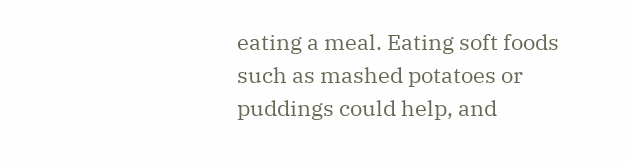eating a meal. Eating soft foods such as mashed potatoes or puddings could help, and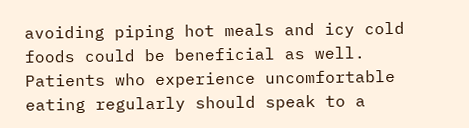avoiding piping hot meals and icy cold foods could be beneficial as well. Patients who experience uncomfortable eating regularly should speak to a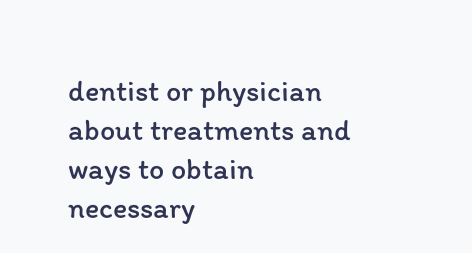dentist or physician about treatments and ways to obtain necessary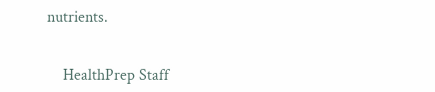nutrients.


    HealthPrep Staff